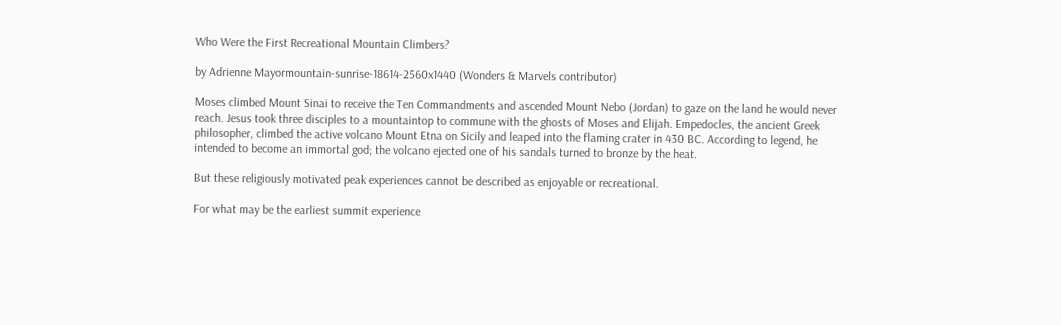Who Were the First Recreational Mountain Climbers?

by Adrienne Mayormountain-sunrise-18614-2560x1440 (Wonders & Marvels contributor)

Moses climbed Mount Sinai to receive the Ten Commandments and ascended Mount Nebo (Jordan) to gaze on the land he would never reach. Jesus took three disciples to a mountaintop to commune with the ghosts of Moses and Elijah. Empedocles, the ancient Greek philosopher, climbed the active volcano Mount Etna on Sicily and leaped into the flaming crater in 430 BC. According to legend, he intended to become an immortal god; the volcano ejected one of his sandals turned to bronze by the heat.

But these religiously motivated peak experiences cannot be described as enjoyable or recreational.

For what may be the earliest summit experience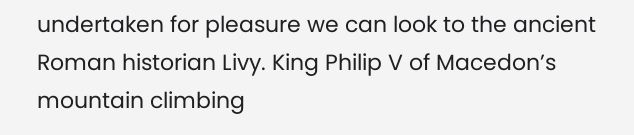undertaken for pleasure we can look to the ancient Roman historian Livy. King Philip V of Macedon’s mountain climbing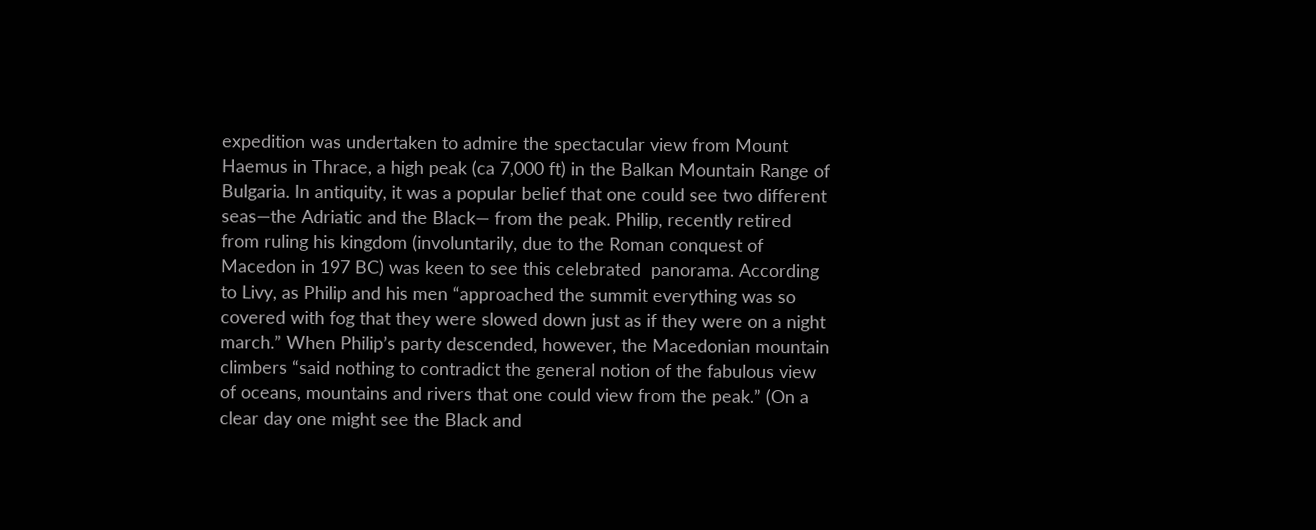expedition was undertaken to admire the spectacular view from Mount Haemus in Thrace, a high peak (ca 7,000 ft) in the Balkan Mountain Range of  Bulgaria. In antiquity, it was a popular belief that one could see two different seas—the Adriatic and the Black— from the peak. Philip, recently retired from ruling his kingdom (involuntarily, due to the Roman conquest of Macedon in 197 BC) was keen to see this celebrated  panorama. According to Livy, as Philip and his men “approached the summit everything was so covered with fog that they were slowed down just as if they were on a night march.” When Philip’s party descended, however, the Macedonian mountain climbers “said nothing to contradict the general notion of the fabulous view of oceans, mountains and rivers that one could view from the peak.” (On a clear day one might see the Black and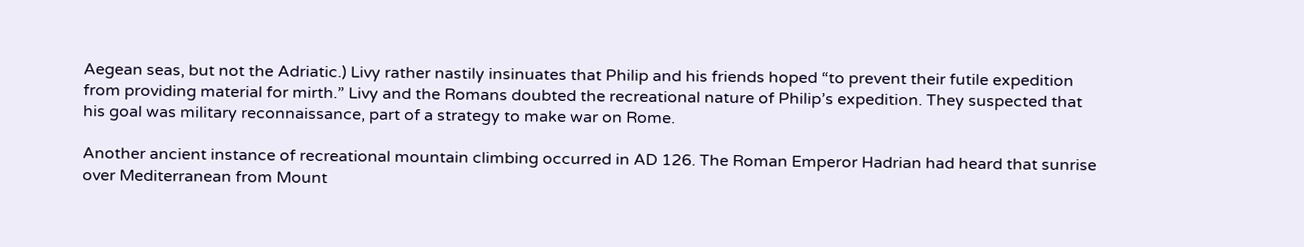Aegean seas, but not the Adriatic.) Livy rather nastily insinuates that Philip and his friends hoped “to prevent their futile expedition from providing material for mirth.” Livy and the Romans doubted the recreational nature of Philip’s expedition. They suspected that his goal was military reconnaissance, part of a strategy to make war on Rome.

Another ancient instance of recreational mountain climbing occurred in AD 126. The Roman Emperor Hadrian had heard that sunrise over Mediterranean from Mount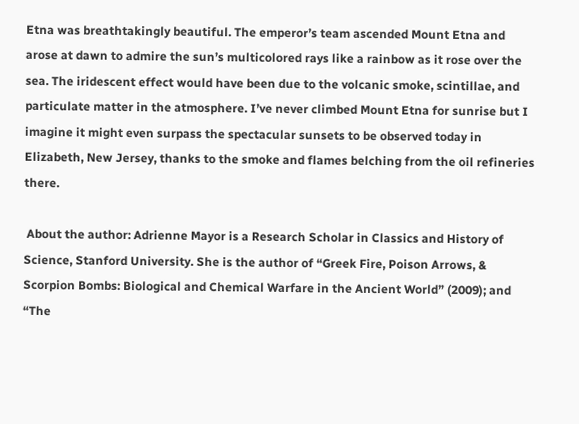Etna was breathtakingly beautiful. The emperor’s team ascended Mount Etna and arose at dawn to admire the sun’s multicolored rays like a rainbow as it rose over the sea. The iridescent effect would have been due to the volcanic smoke, scintillae, and particulate matter in the atmosphere. I’ve never climbed Mount Etna for sunrise but I imagine it might even surpass the spectacular sunsets to be observed today in Elizabeth, New Jersey, thanks to the smoke and flames belching from the oil refineries there.

 About the author: Adrienne Mayor is a Research Scholar in Classics and History of Science, Stanford University. She is the author of “Greek Fire, Poison Arrows, & Scorpion Bombs: Biological and Chemical Warfare in the Ancient World” (2009); and “The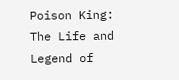Poison King: The Life and Legend of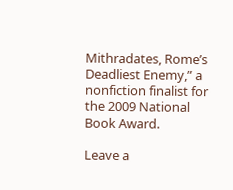Mithradates, Rome’s Deadliest Enemy,” a nonfiction finalist for the 2009 National Book Award.

Leave a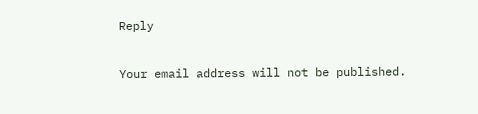Reply

Your email address will not be published.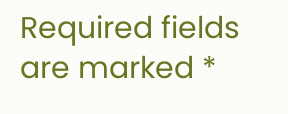Required fields are marked *